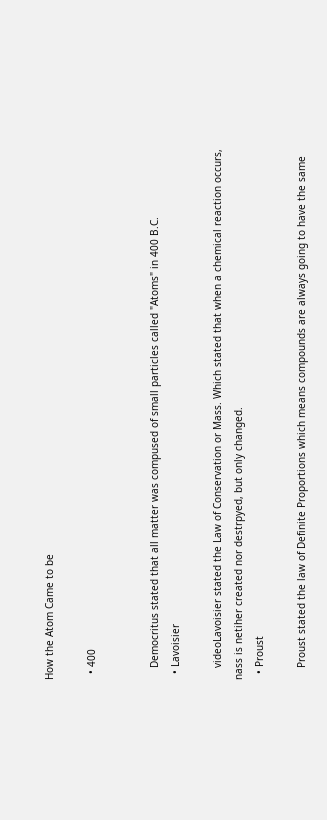How the Atom Came to be

  • 400


    Democritus stated that all matter was compused of small particles called "Atoms" in 400 B.C.
  • Lavoisier

    videoLavoisier stated the Law of Conservation or Mass. Which stated that when a chemical reaction occurs, nass is netiher created nor destrpyed, but only changed.
  • Proust

    Proust stated the law of Definite Proportions which means compounds are always going to have the same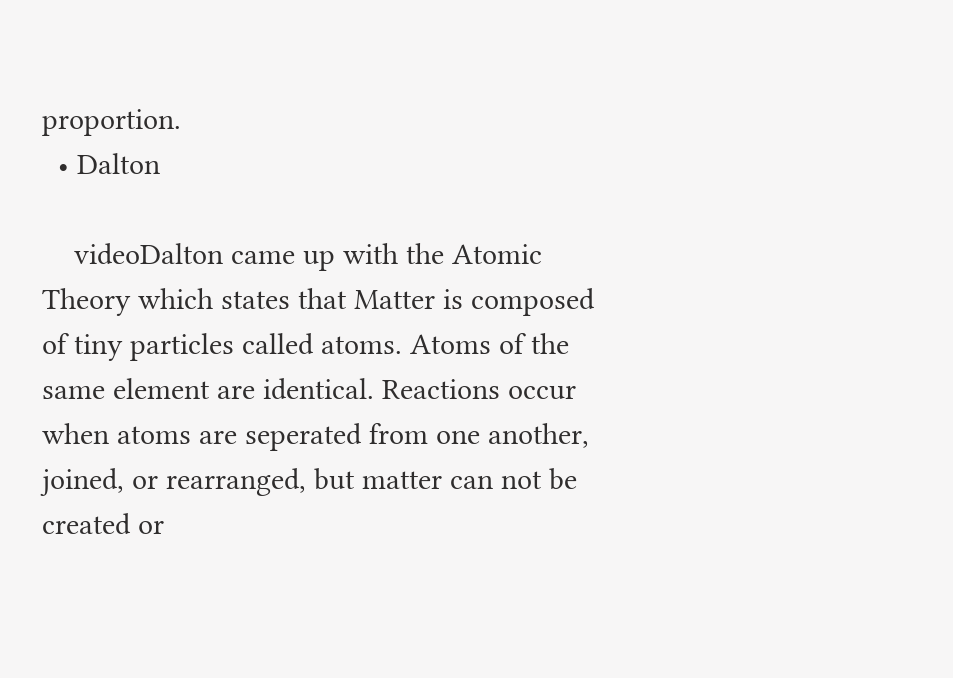proportion.
  • Dalton

    videoDalton came up with the Atomic Theory which states that Matter is composed of tiny particles called atoms. Atoms of the same element are identical. Reactions occur when atoms are seperated from one another, joined, or rearranged, but matter can not be created or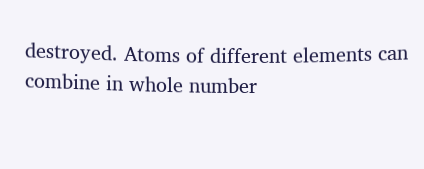destroyed. Atoms of different elements can combine in whole number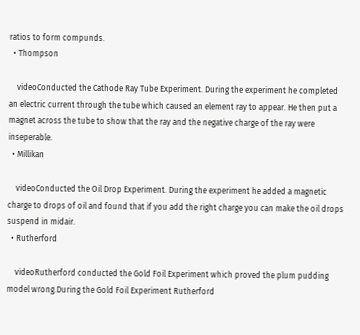ratios to form compunds.
  • Thompson

    videoConducted the Cathode Ray Tube Experiment. During the experiment he completed an electric current through the tube which caused an element ray to appear. He then put a magnet across the tube to show that the ray and the negative charge of the ray were inseperable.
  • Millikan

    videoConducted the Oil Drop Experiment. During the experiment he added a magnetic charge to drops of oil and found that if you add the right charge you can make the oil drops suspend in midair.
  • Rutherford

    videoRutherford conducted the Gold Foil Experiment which proved the plum pudding model wrong.During the Gold Foil Experiment Rutherford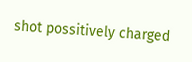shot possitively charged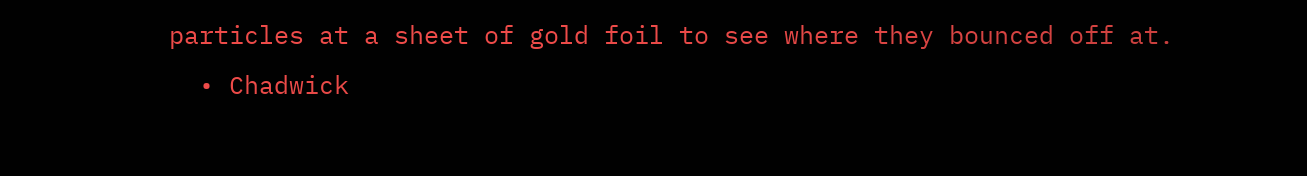particles at a sheet of gold foil to see where they bounced off at.
  • Chadwick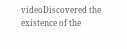videoDiscovered the existence of the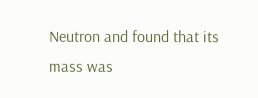Neutron and found that its mass was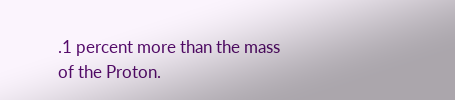.1 percent more than the mass of the Proton.